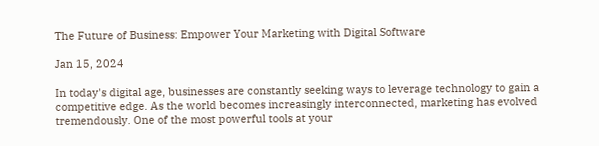The Future of Business: Empower Your Marketing with Digital Software

Jan 15, 2024

In today's digital age, businesses are constantly seeking ways to leverage technology to gain a competitive edge. As the world becomes increasingly interconnected, marketing has evolved tremendously. One of the most powerful tools at your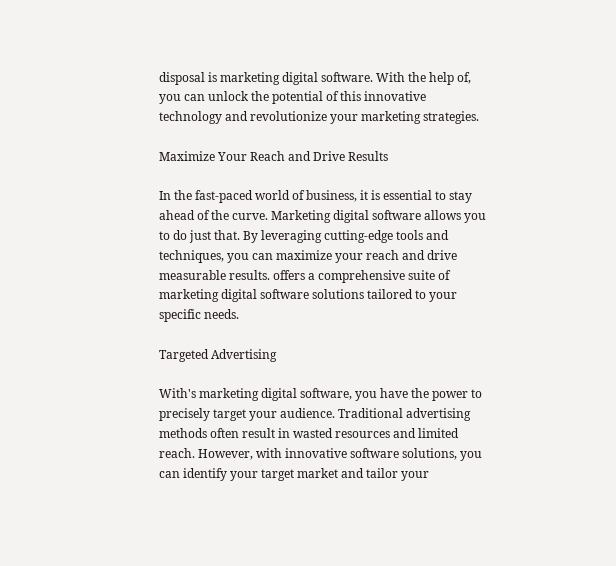disposal is marketing digital software. With the help of, you can unlock the potential of this innovative technology and revolutionize your marketing strategies.

Maximize Your Reach and Drive Results

In the fast-paced world of business, it is essential to stay ahead of the curve. Marketing digital software allows you to do just that. By leveraging cutting-edge tools and techniques, you can maximize your reach and drive measurable results. offers a comprehensive suite of marketing digital software solutions tailored to your specific needs.

Targeted Advertising

With's marketing digital software, you have the power to precisely target your audience. Traditional advertising methods often result in wasted resources and limited reach. However, with innovative software solutions, you can identify your target market and tailor your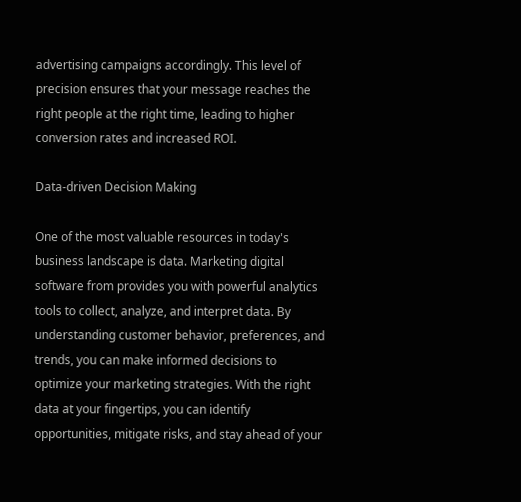advertising campaigns accordingly. This level of precision ensures that your message reaches the right people at the right time, leading to higher conversion rates and increased ROI.

Data-driven Decision Making

One of the most valuable resources in today's business landscape is data. Marketing digital software from provides you with powerful analytics tools to collect, analyze, and interpret data. By understanding customer behavior, preferences, and trends, you can make informed decisions to optimize your marketing strategies. With the right data at your fingertips, you can identify opportunities, mitigate risks, and stay ahead of your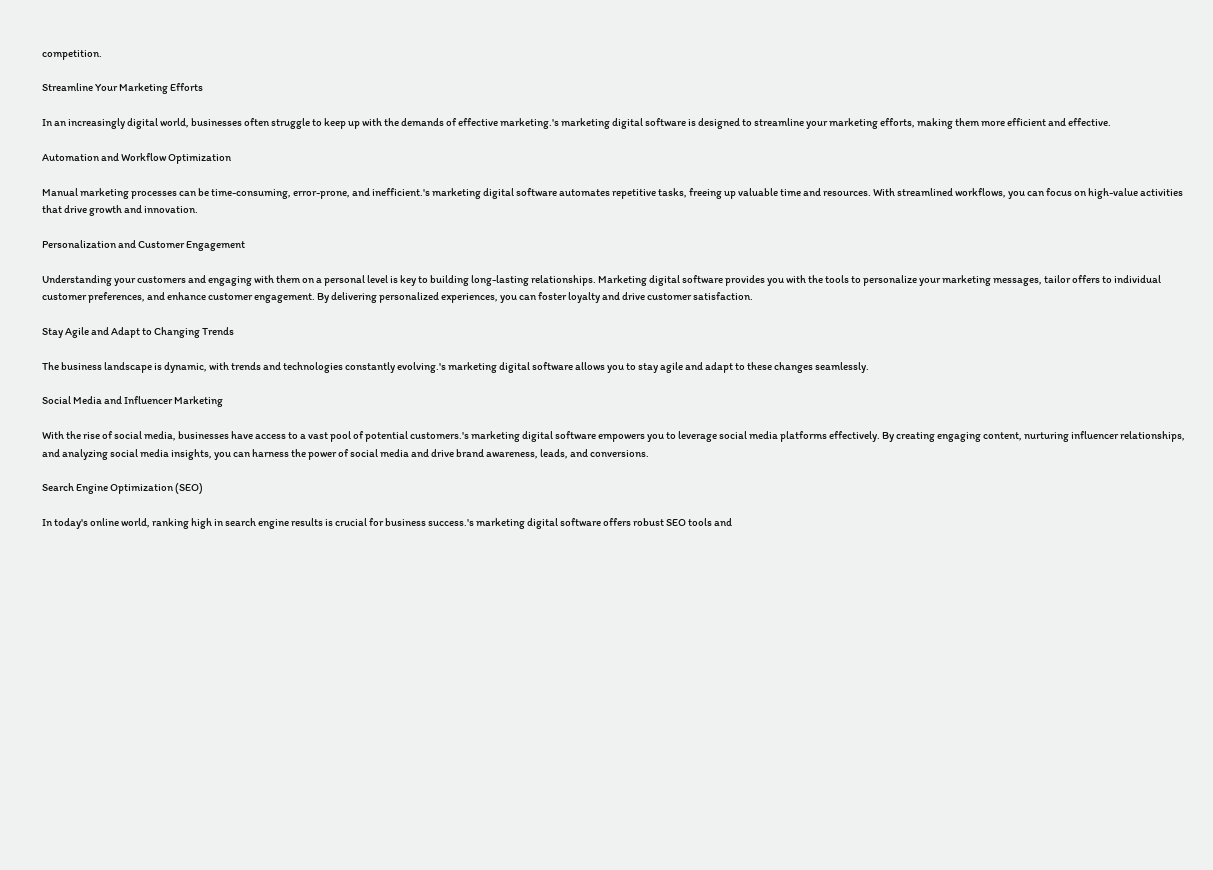competition.

Streamline Your Marketing Efforts

In an increasingly digital world, businesses often struggle to keep up with the demands of effective marketing.'s marketing digital software is designed to streamline your marketing efforts, making them more efficient and effective.

Automation and Workflow Optimization

Manual marketing processes can be time-consuming, error-prone, and inefficient.'s marketing digital software automates repetitive tasks, freeing up valuable time and resources. With streamlined workflows, you can focus on high-value activities that drive growth and innovation.

Personalization and Customer Engagement

Understanding your customers and engaging with them on a personal level is key to building long-lasting relationships. Marketing digital software provides you with the tools to personalize your marketing messages, tailor offers to individual customer preferences, and enhance customer engagement. By delivering personalized experiences, you can foster loyalty and drive customer satisfaction.

Stay Agile and Adapt to Changing Trends

The business landscape is dynamic, with trends and technologies constantly evolving.'s marketing digital software allows you to stay agile and adapt to these changes seamlessly.

Social Media and Influencer Marketing

With the rise of social media, businesses have access to a vast pool of potential customers.'s marketing digital software empowers you to leverage social media platforms effectively. By creating engaging content, nurturing influencer relationships, and analyzing social media insights, you can harness the power of social media and drive brand awareness, leads, and conversions.

Search Engine Optimization (SEO)

In today's online world, ranking high in search engine results is crucial for business success.'s marketing digital software offers robust SEO tools and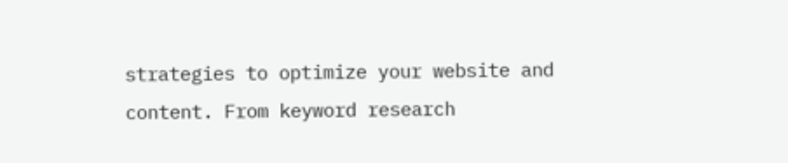strategies to optimize your website and content. From keyword research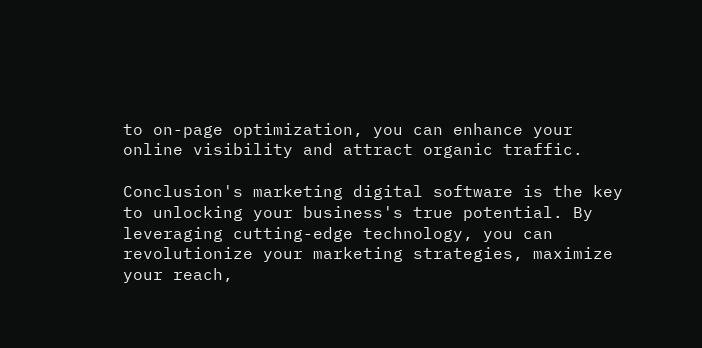to on-page optimization, you can enhance your online visibility and attract organic traffic.

Conclusion's marketing digital software is the key to unlocking your business's true potential. By leveraging cutting-edge technology, you can revolutionize your marketing strategies, maximize your reach,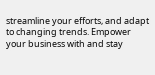streamline your efforts, and adapt to changing trends. Empower your business with and stay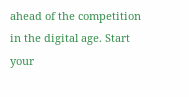ahead of the competition in the digital age. Start your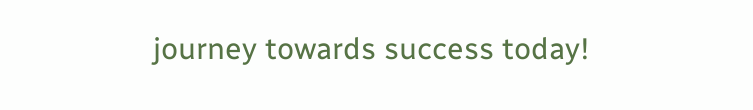journey towards success today!